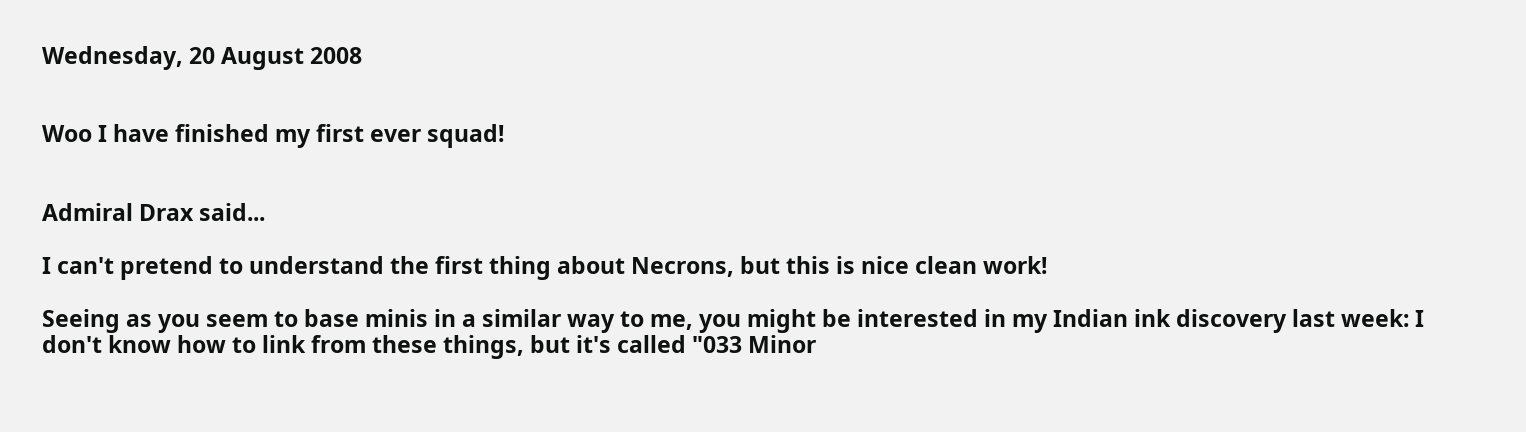Wednesday, 20 August 2008


Woo I have finished my first ever squad!


Admiral Drax said...

I can't pretend to understand the first thing about Necrons, but this is nice clean work!

Seeing as you seem to base minis in a similar way to me, you might be interested in my Indian ink discovery last week: I don't know how to link from these things, but it's called "033 Minor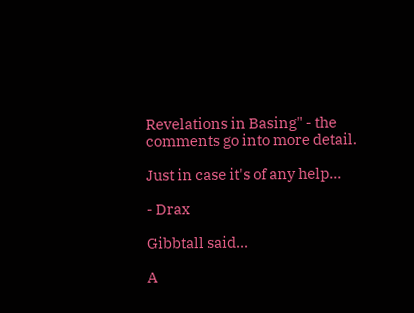Revelations in Basing" - the comments go into more detail.

Just in case it's of any help...

- Drax

Gibbtall said...

A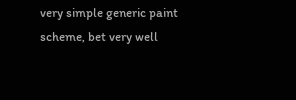very simple generic paint scheme, bet very well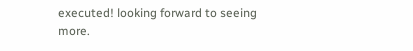executed! looking forward to seeing more.